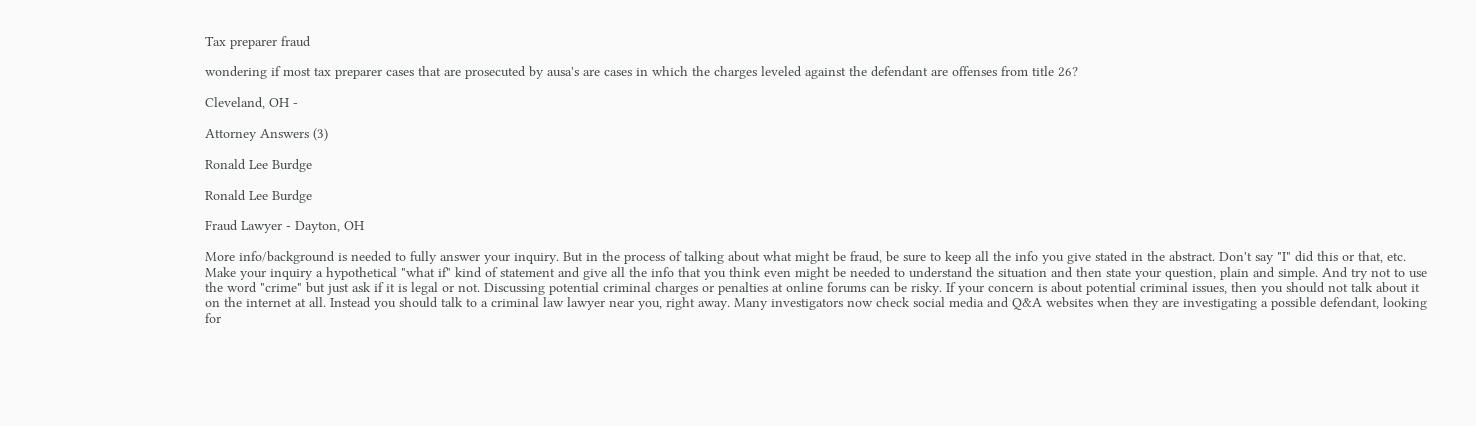Tax preparer fraud

wondering if most tax preparer cases that are prosecuted by ausa's are cases in which the charges leveled against the defendant are offenses from title 26?

Cleveland, OH -

Attorney Answers (3)

Ronald Lee Burdge

Ronald Lee Burdge

Fraud Lawyer - Dayton, OH

More info/background is needed to fully answer your inquiry. But in the process of talking about what might be fraud, be sure to keep all the info you give stated in the abstract. Don't say "I" did this or that, etc. Make your inquiry a hypothetical "what if" kind of statement and give all the info that you think even might be needed to understand the situation and then state your question, plain and simple. And try not to use the word "crime" but just ask if it is legal or not. Discussing potential criminal charges or penalties at online forums can be risky. If your concern is about potential criminal issues, then you should not talk about it on the internet at all. Instead you should talk to a criminal law lawyer near you, right away. Many investigators now check social media and Q&A websites when they are investigating a possible defendant, looking for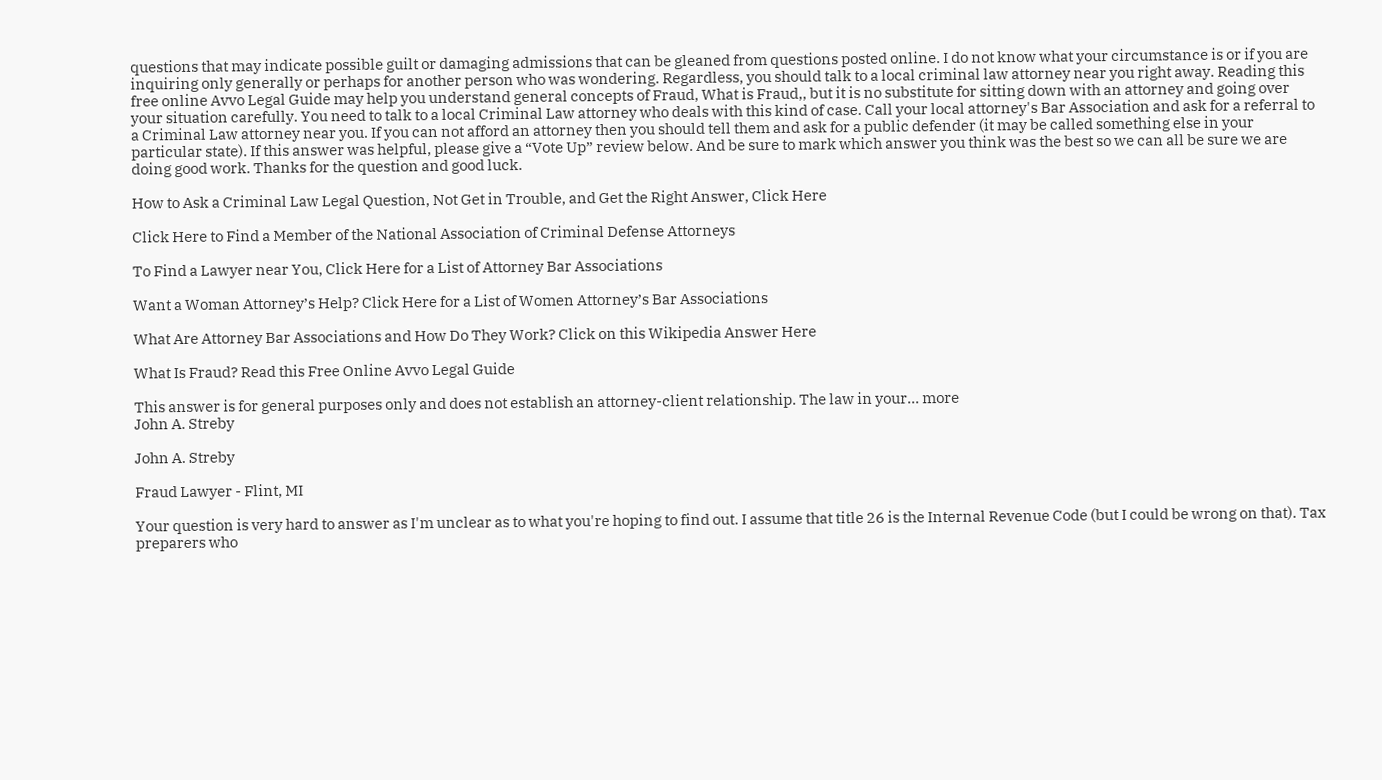questions that may indicate possible guilt or damaging admissions that can be gleaned from questions posted online. I do not know what your circumstance is or if you are inquiring only generally or perhaps for another person who was wondering. Regardless, you should talk to a local criminal law attorney near you right away. Reading this free online Avvo Legal Guide may help you understand general concepts of Fraud, What is Fraud,, but it is no substitute for sitting down with an attorney and going over your situation carefully. You need to talk to a local Criminal Law attorney who deals with this kind of case. Call your local attorney's Bar Association and ask for a referral to a Criminal Law attorney near you. If you can not afford an attorney then you should tell them and ask for a public defender (it may be called something else in your particular state). If this answer was helpful, please give a “Vote Up” review below. And be sure to mark which answer you think was the best so we can all be sure we are doing good work. Thanks for the question and good luck.

How to Ask a Criminal Law Legal Question, Not Get in Trouble, and Get the Right Answer, Click Here

Click Here to Find a Member of the National Association of Criminal Defense Attorneys

To Find a Lawyer near You, Click Here for a List of Attorney Bar Associations

Want a Woman Attorney’s Help? Click Here for a List of Women Attorney’s Bar Associations

What Are Attorney Bar Associations and How Do They Work? Click on this Wikipedia Answer Here

What Is Fraud? Read this Free Online Avvo Legal Guide

This answer is for general purposes only and does not establish an attorney-client relationship. The law in your... more
John A. Streby

John A. Streby

Fraud Lawyer - Flint, MI

Your question is very hard to answer as I'm unclear as to what you're hoping to find out. I assume that title 26 is the Internal Revenue Code (but I could be wrong on that). Tax preparers who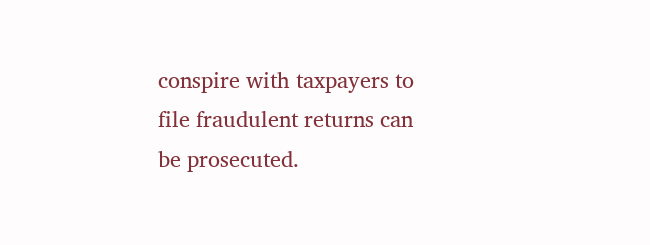conspire with taxpayers to file fraudulent returns can be prosecuted.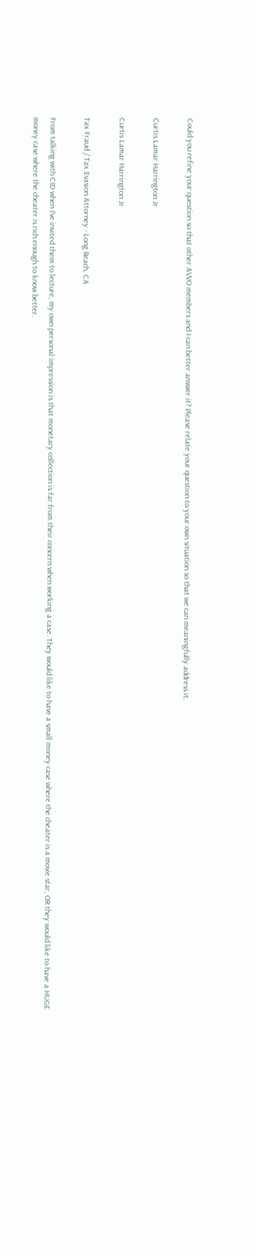Could you refine your question so that other AVVO members and I can better answer it? Please relate your question to your own situation so that we can meaningfully address it.

Curtis Lamar Harrington Jr

Curtis Lamar Harrington Jr

Tax Fraud / Tax Evasion Attorney - Long Beach, CA

From talking with CID when I've invited them to lecture, my own personal impression is that monetary collection is far from their concern when working a case. They would like to have a small money case where the cheater is a movie star, OR they would like to have a HUGE money case where the cheater is rich enough to know better.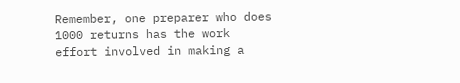Remember, one preparer who does 1000 returns has the work effort involved in making a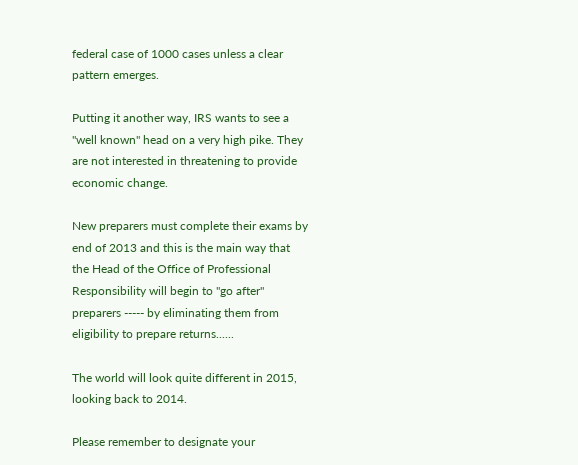federal case of 1000 cases unless a clear pattern emerges.

Putting it another way, IRS wants to see a "well known" head on a very high pike. They are not interested in threatening to provide economic change.

New preparers must complete their exams by end of 2013 and this is the main way that the Head of the Office of Professional Responsibility will begin to "go after" preparers ----- by eliminating them from eligibility to prepare returns......

The world will look quite different in 2015, looking back to 2014.

Please remember to designate your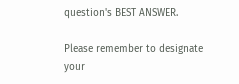question's BEST ANSWER.

Please remember to designate your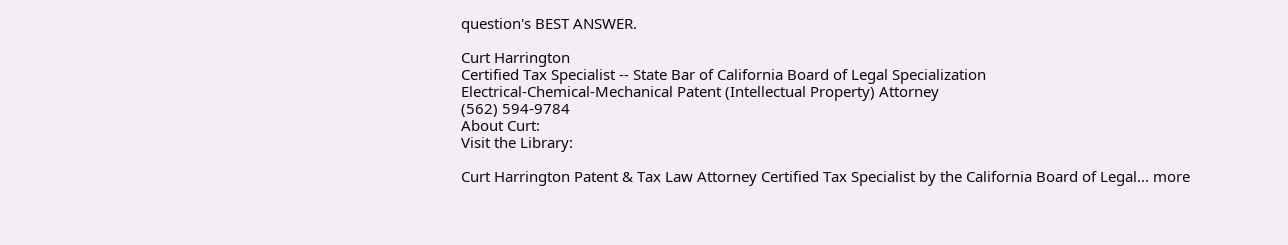question's BEST ANSWER.

Curt Harrington
Certified Tax Specialist -- State Bar of California Board of Legal Specialization
Electrical-Chemical-Mechanical Patent (Intellectual Property) Attorney
(562) 594-9784
About Curt:
Visit the Library:

Curt Harrington Patent & Tax Law Attorney Certified Tax Specialist by the California Board of Legal... more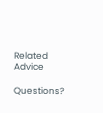Related Advice

Questions?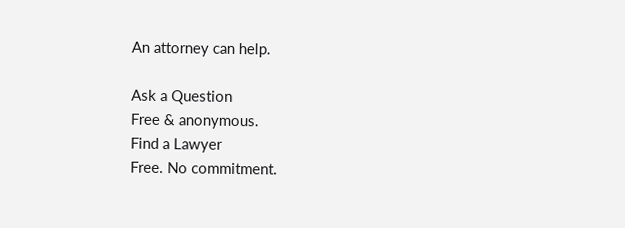An attorney can help.

Ask a Question
Free & anonymous.
Find a Lawyer
Free. No commitment.